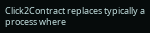Click2Contract replaces typically a process where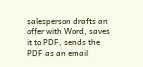salesperson drafts an offer with Word, saves it to PDF, sends the PDF as an email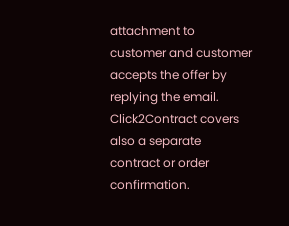attachment to customer and customer accepts the offer by replying the email. Click2Contract covers also a separate contract or order confirmation.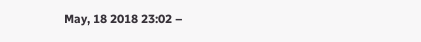May, 18 2018 23:02 –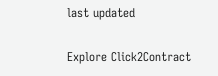last updated

Explore Click2Contract